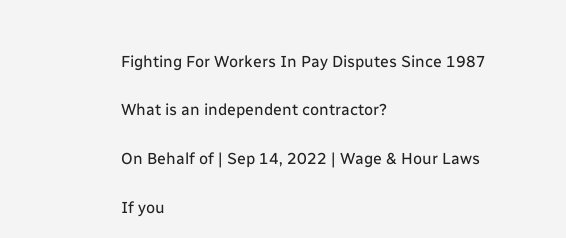Fighting For Workers In Pay Disputes Since 1987

What is an independent contractor?

On Behalf of | Sep 14, 2022 | Wage & Hour Laws

If you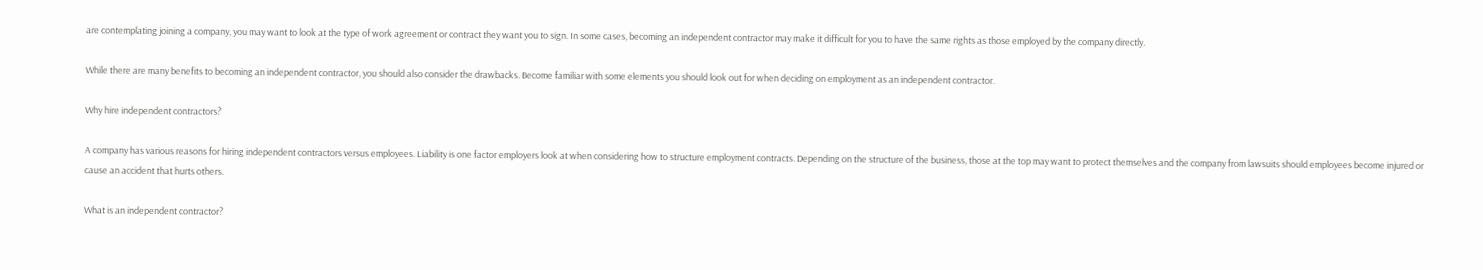are contemplating joining a company, you may want to look at the type of work agreement or contract they want you to sign. In some cases, becoming an independent contractor may make it difficult for you to have the same rights as those employed by the company directly.

While there are many benefits to becoming an independent contractor, you should also consider the drawbacks. Become familiar with some elements you should look out for when deciding on employment as an independent contractor.

Why hire independent contractors?

A company has various reasons for hiring independent contractors versus employees. Liability is one factor employers look at when considering how to structure employment contracts. Depending on the structure of the business, those at the top may want to protect themselves and the company from lawsuits should employees become injured or cause an accident that hurts others.

What is an independent contractor?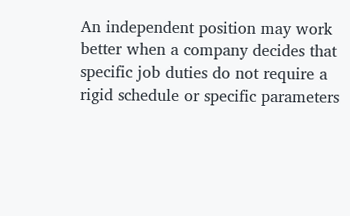An independent position may work better when a company decides that specific job duties do not require a rigid schedule or specific parameters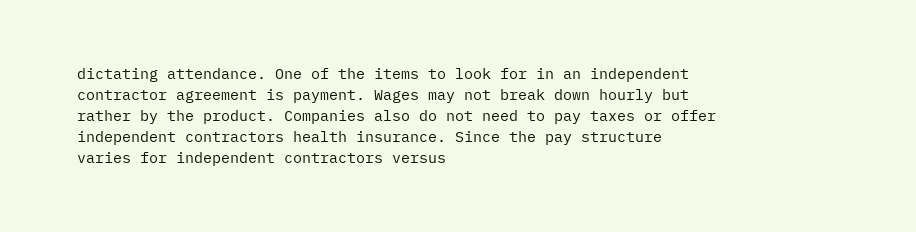dictating attendance. One of the items to look for in an independent contractor agreement is payment. Wages may not break down hourly but rather by the product. Companies also do not need to pay taxes or offer independent contractors health insurance. Since the pay structure varies for independent contractors versus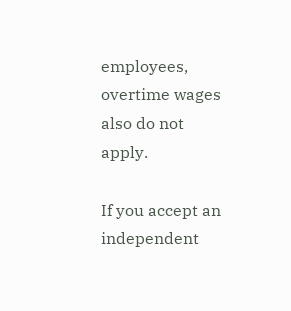employees, overtime wages also do not apply.

If you accept an independent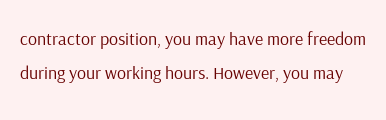contractor position, you may have more freedom during your working hours. However, you may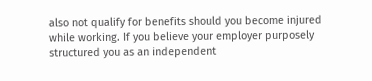also not qualify for benefits should you become injured while working. If you believe your employer purposely structured you as an independent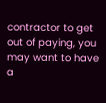contractor to get out of paying, you may want to have a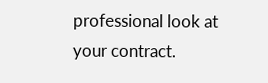professional look at your contract.